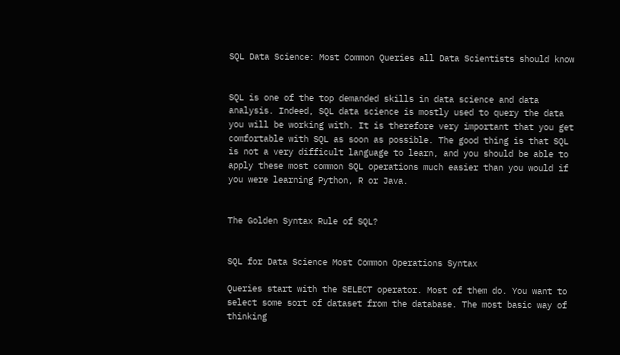SQL Data Science: Most Common Queries all Data Scientists should know


SQL is one of the top demanded skills in data science and data analysis. Indeed, SQL data science is mostly used to query the data you will be working with. It is therefore very important that you get comfortable with SQL as soon as possible. The good thing is that SQL is not a very difficult language to learn, and you should be able to apply these most common SQL operations much easier than you would if you were learning Python, R or Java.


The Golden Syntax Rule of SQL?


SQL for Data Science Most Common Operations Syntax

Queries start with the SELECT operator. Most of them do. You want to select some sort of dataset from the database. The most basic way of thinking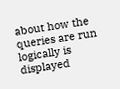about how the queries are run logically is displayed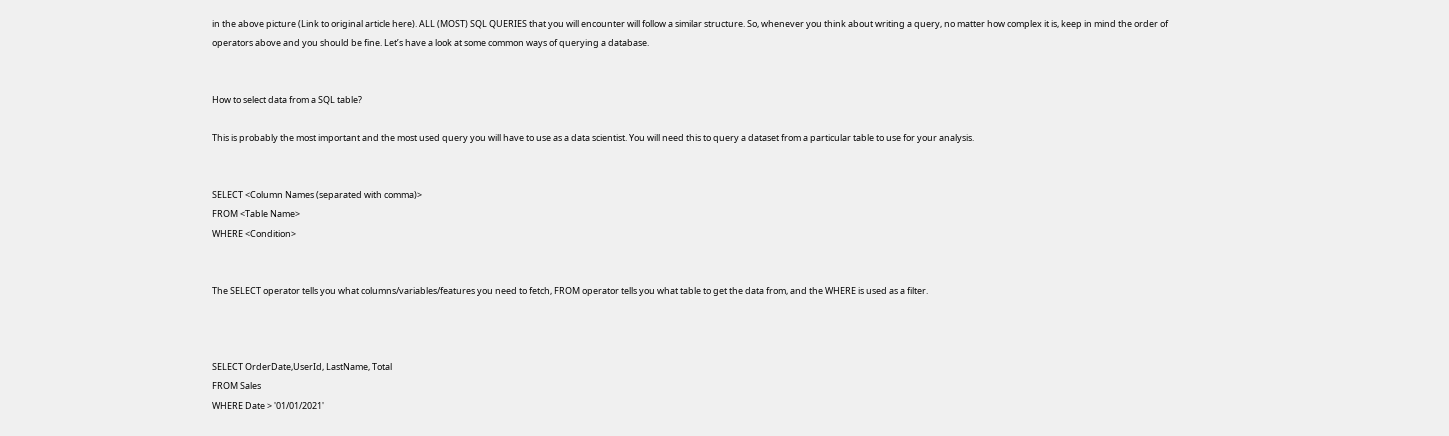in the above picture (Link to original article here). ALL (MOST) SQL QUERIES that you will encounter will follow a similar structure. So, whenever you think about writing a query, no matter how complex it is, keep in mind the order of operators above and you should be fine. Let’s have a look at some common ways of querying a database.


How to select data from a SQL table?

This is probably the most important and the most used query you will have to use as a data scientist. You will need this to query a dataset from a particular table to use for your analysis.


SELECT <Column Names (separated with comma)>
FROM <Table Name>
WHERE <Condition>


The SELECT operator tells you what columns/variables/features you need to fetch, FROM operator tells you what table to get the data from, and the WHERE is used as a filter.



SELECT OrderDate,UserId, LastName, Total
FROM Sales
WHERE Date > '01/01/2021'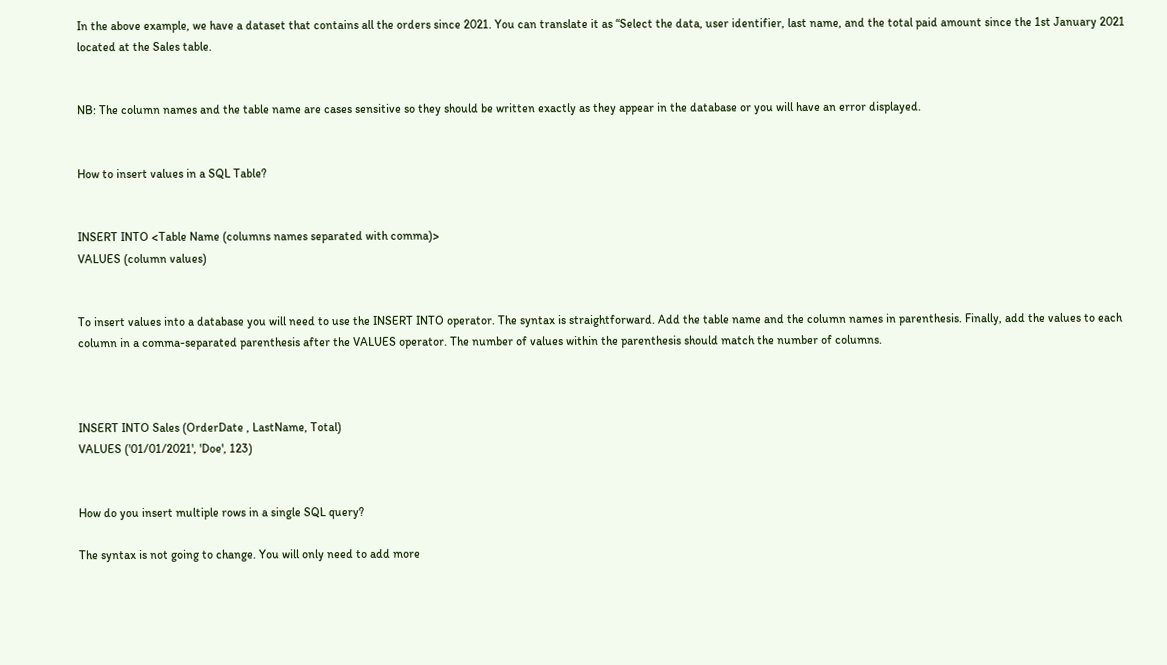In the above example, we have a dataset that contains all the orders since 2021. You can translate it as “Select the data, user identifier, last name, and the total paid amount since the 1st January 2021 located at the Sales table.


NB: The column names and the table name are cases sensitive so they should be written exactly as they appear in the database or you will have an error displayed.


How to insert values in a SQL Table?


INSERT INTO <Table Name (columns names separated with comma)>
VALUES (column values)


To insert values into a database you will need to use the INSERT INTO operator. The syntax is straightforward. Add the table name and the column names in parenthesis. Finally, add the values to each column in a comma-separated parenthesis after the VALUES operator. The number of values within the parenthesis should match the number of columns.



INSERT INTO Sales (OrderDate , LastName, Total)
VALUES ('01/01/2021', 'Doe', 123)


How do you insert multiple rows in a single SQL query?

The syntax is not going to change. You will only need to add more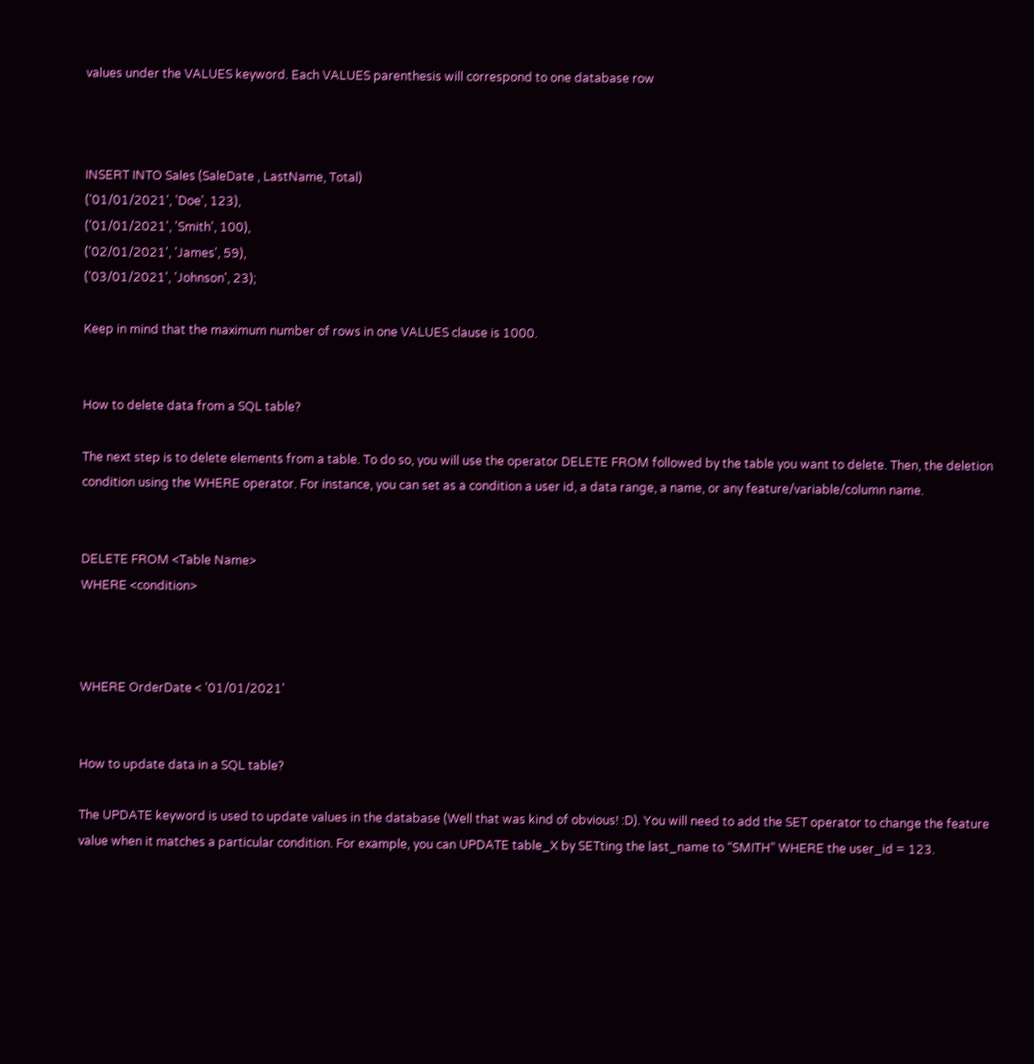values under the VALUES keyword. Each VALUES parenthesis will correspond to one database row



INSERT INTO Sales (SaleDate , LastName, Total)
('01/01/2021', 'Doe', 123),
('01/01/2021', 'Smith', 100),
('02/01/2021', 'James', 59),
('03/01/2021', 'Johnson', 23);

Keep in mind that the maximum number of rows in one VALUES clause is 1000.


How to delete data from a SQL table?

The next step is to delete elements from a table. To do so, you will use the operator DELETE FROM followed by the table you want to delete. Then, the deletion condition using the WHERE operator. For instance, you can set as a condition a user id, a data range, a name, or any feature/variable/column name.


DELETE FROM <Table Name>
WHERE <condition>



WHERE OrderDate < '01/01/2021'


How to update data in a SQL table?

The UPDATE keyword is used to update values in the database (Well that was kind of obvious! :D). You will need to add the SET operator to change the feature value when it matches a particular condition. For example, you can UPDATE table_X by SETting the last_name to “SMITH” WHERE the user_id = 123.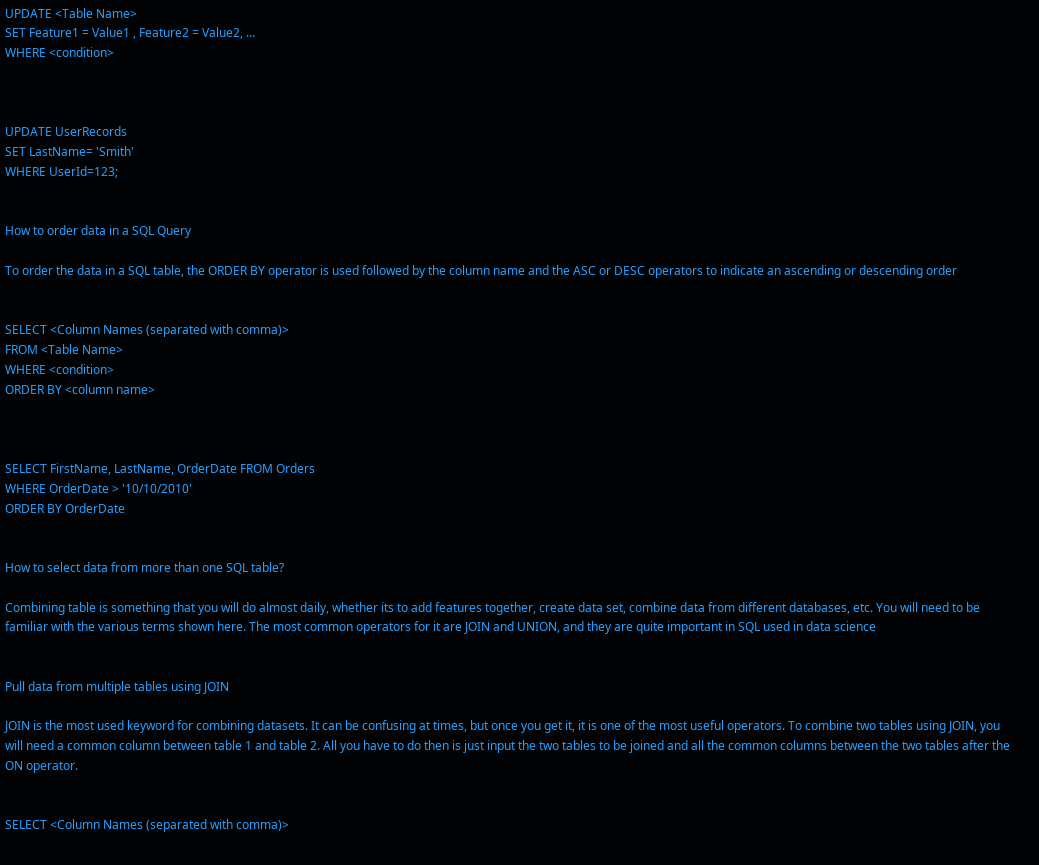UPDATE <Table Name>
SET Feature1 = Value1 , Feature2 = Value2, …
WHERE <condition>



UPDATE UserRecords
SET LastName= 'Smith'
WHERE UserId=123;


How to order data in a SQL Query

To order the data in a SQL table, the ORDER BY operator is used followed by the column name and the ASC or DESC operators to indicate an ascending or descending order


SELECT <Column Names (separated with comma)>
FROM <Table Name>
WHERE <condition>
ORDER BY <column name>



SELECT FirstName, LastName, OrderDate FROM Orders
WHERE OrderDate > '10/10/2010'
ORDER BY OrderDate


How to select data from more than one SQL table?

Combining table is something that you will do almost daily, whether its to add features together, create data set, combine data from different databases, etc. You will need to be familiar with the various terms shown here. The most common operators for it are JOIN and UNION, and they are quite important in SQL used in data science


Pull data from multiple tables using JOIN

JOIN is the most used keyword for combining datasets. It can be confusing at times, but once you get it, it is one of the most useful operators. To combine two tables using JOIN, you will need a common column between table 1 and table 2. All you have to do then is just input the two tables to be joined and all the common columns between the two tables after the ON operator.


SELECT <Column Names (separated with comma)>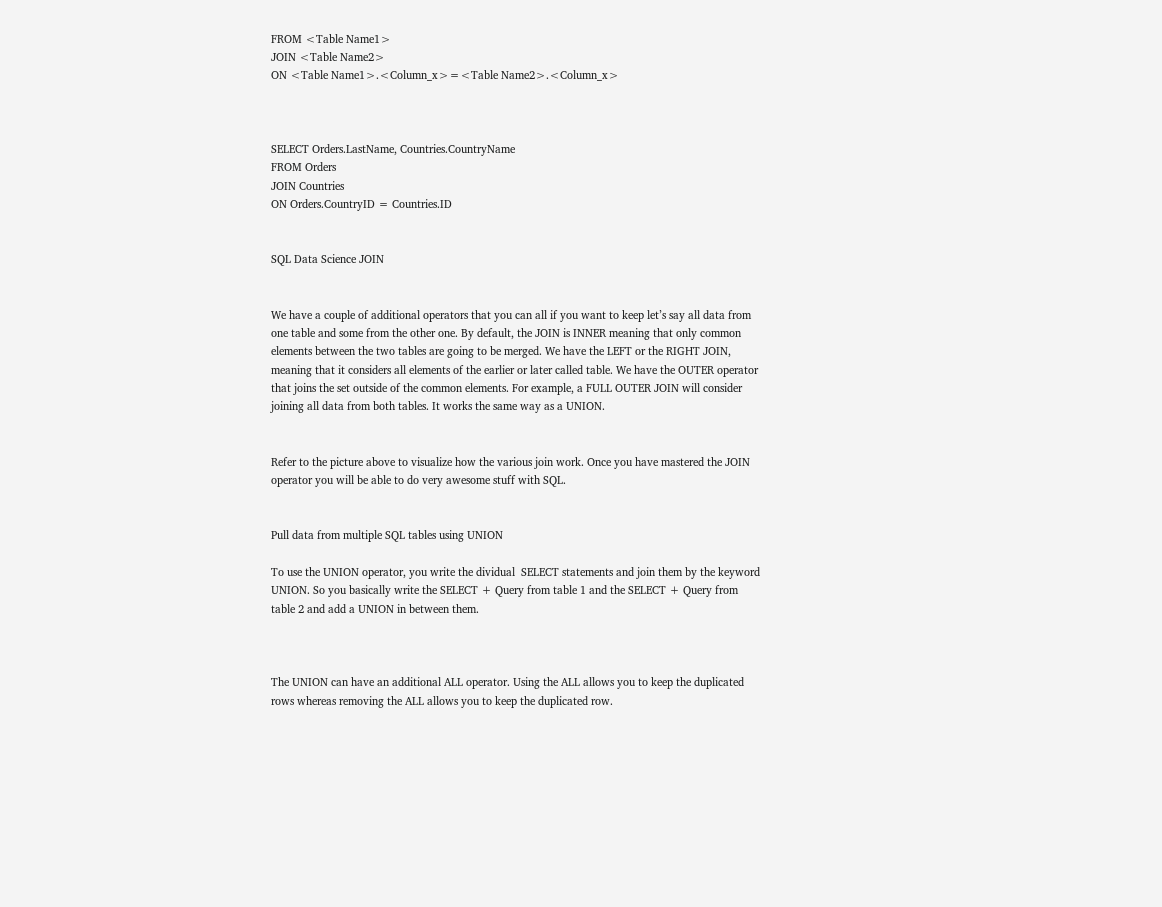FROM <Table Name1>
JOIN <Table Name2>
ON <Table Name1>.<Column_x>=<Table Name2>.<Column_x>



SELECT Orders.LastName, Countries.CountryName
FROM Orders
JOIN Countries
ON Orders.CountryID = Countries.ID


SQL Data Science JOIN


We have a couple of additional operators that you can all if you want to keep let’s say all data from one table and some from the other one. By default, the JOIN is INNER meaning that only common elements between the two tables are going to be merged. We have the LEFT or the RIGHT JOIN, meaning that it considers all elements of the earlier or later called table. We have the OUTER operator that joins the set outside of the common elements. For example, a FULL OUTER JOIN will consider joining all data from both tables. It works the same way as a UNION.


Refer to the picture above to visualize how the various join work. Once you have mastered the JOIN operator you will be able to do very awesome stuff with SQL.


Pull data from multiple SQL tables using UNION

To use the UNION operator, you write the dividual  SELECT statements and join them by the keyword UNION. So you basically write the SELECT + Query from table 1 and the SELECT + Query from table 2 and add a UNION in between them.



The UNION can have an additional ALL operator. Using the ALL allows you to keep the duplicated rows whereas removing the ALL allows you to keep the duplicated row.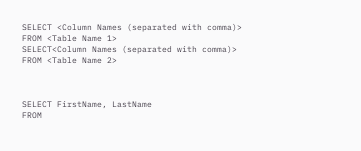SELECT <Column Names (separated with comma)>
FROM <Table Name 1>
SELECT<Column Names (separated with comma)>
FROM <Table Name 2>



SELECT FirstName, LastName
FROM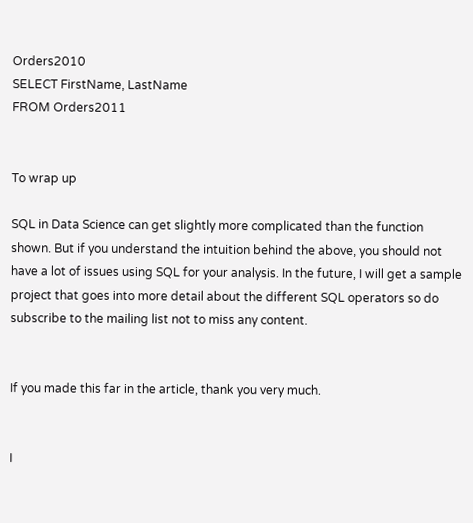Orders2010
SELECT FirstName, LastName
FROM Orders2011


To wrap up

SQL in Data Science can get slightly more complicated than the function shown. But if you understand the intuition behind the above, you should not have a lot of issues using SQL for your analysis. In the future, I will get a sample project that goes into more detail about the different SQL operators so do subscribe to the mailing list not to miss any content.


If you made this far in the article, thank you very much.


I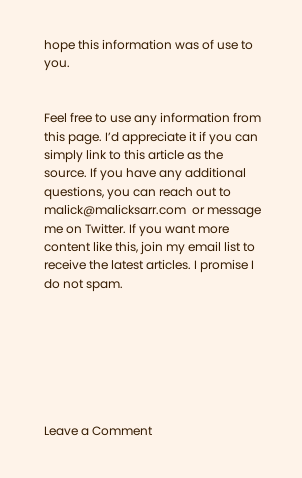hope this information was of use to you.


Feel free to use any information from this page. I’d appreciate it if you can simply link to this article as the source. If you have any additional questions, you can reach out to malick@malicksarr.com  or message me on Twitter. If you want more content like this, join my email list to receive the latest articles. I promise I do not spam.







Leave a Comment